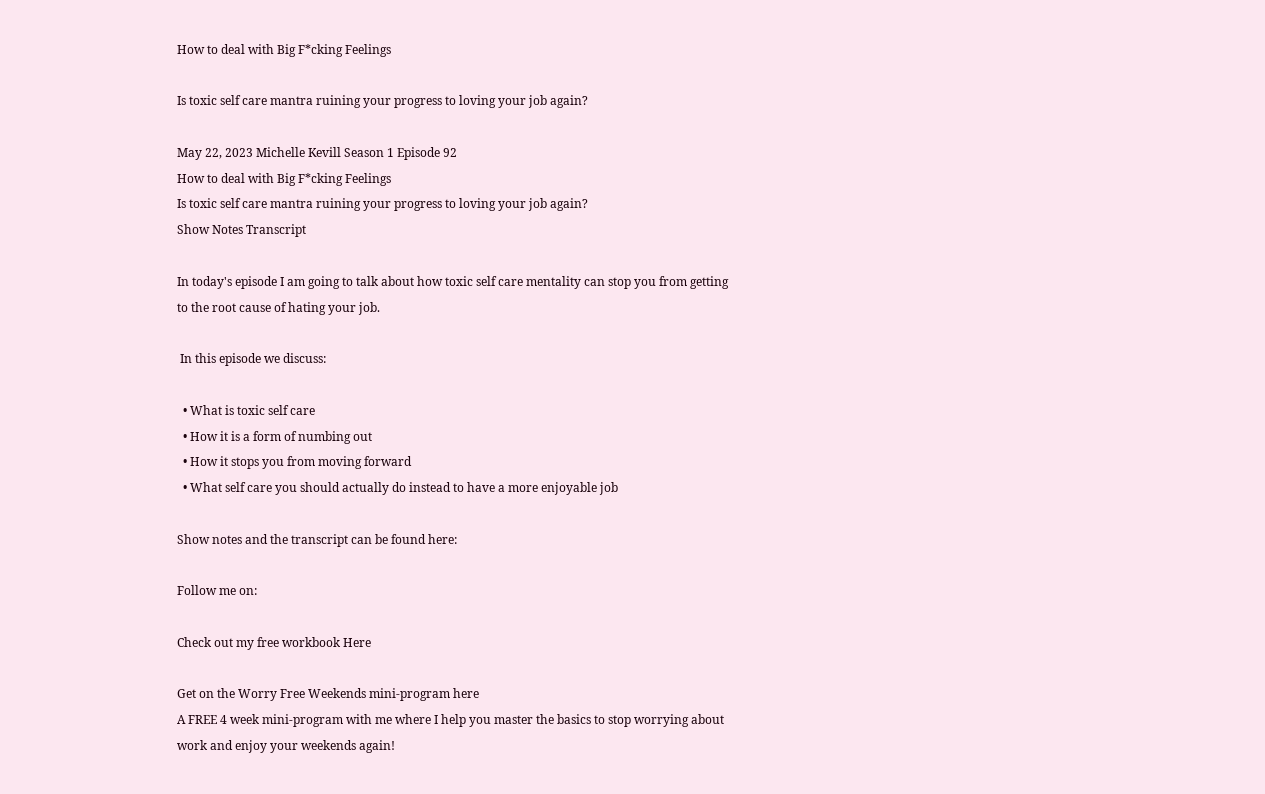How to deal with Big F*cking Feelings

Is toxic self care mantra ruining your progress to loving your job again?

May 22, 2023 Michelle Kevill Season 1 Episode 92
How to deal with Big F*cking Feelings
Is toxic self care mantra ruining your progress to loving your job again?
Show Notes Transcript

In today's episode I am going to talk about how toxic self care mentality can stop you from getting to the root cause of hating your job.

 In this episode we discuss:

  • What is toxic self care
  • How it is a form of numbing out
  • How it stops you from moving forward
  • What self care you should actually do instead to have a more enjoyable job

Show notes and the transcript can be found here:

Follow me on:

Check out my free workbook Here

Get on the Worry Free Weekends mini-program here
A FREE 4 week mini-program with me where I help you master the basics to stop worrying about work and enjoy your weekends again!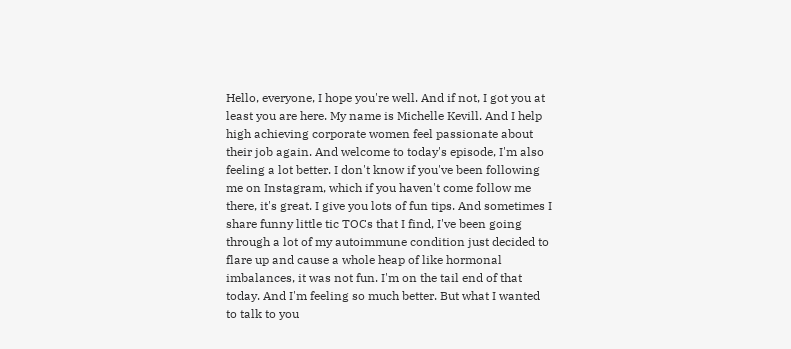Hello, everyone, I hope you're well. And if not, I got you at least you are here. My name is Michelle Kevill. And I help high achieving corporate women feel passionate about their job again. And welcome to today's episode, I'm also feeling a lot better. I don't know if you've been following me on Instagram, which if you haven't come follow me there, it's great. I give you lots of fun tips. And sometimes I share funny little tic TOCs that I find, I've been going through a lot of my autoimmune condition just decided to flare up and cause a whole heap of like hormonal imbalances, it was not fun. I'm on the tail end of that today. And I'm feeling so much better. But what I wanted to talk to you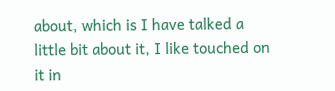about, which is I have talked a little bit about it, I like touched on it in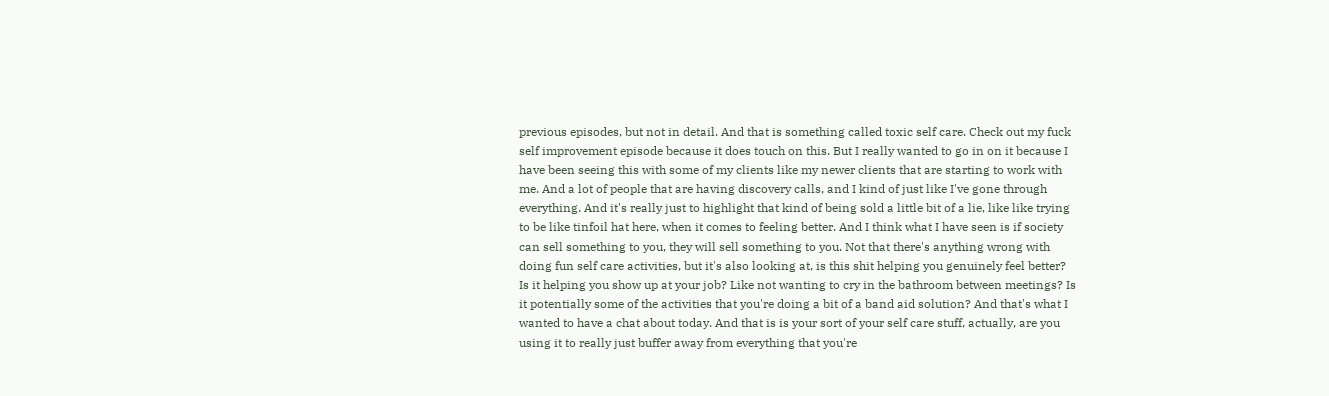previous episodes, but not in detail. And that is something called toxic self care. Check out my fuck self improvement episode because it does touch on this. But I really wanted to go in on it because I have been seeing this with some of my clients like my newer clients that are starting to work with me. And a lot of people that are having discovery calls, and I kind of just like I've gone through everything. And it's really just to highlight that kind of being sold a little bit of a lie, like like trying to be like tinfoil hat here, when it comes to feeling better. And I think what I have seen is if society can sell something to you, they will sell something to you. Not that there's anything wrong with doing fun self care activities, but it's also looking at, is this shit helping you genuinely feel better? Is it helping you show up at your job? Like not wanting to cry in the bathroom between meetings? Is it potentially some of the activities that you're doing a bit of a band aid solution? And that's what I wanted to have a chat about today. And that is is your sort of your self care stuff, actually, are you using it to really just buffer away from everything that you're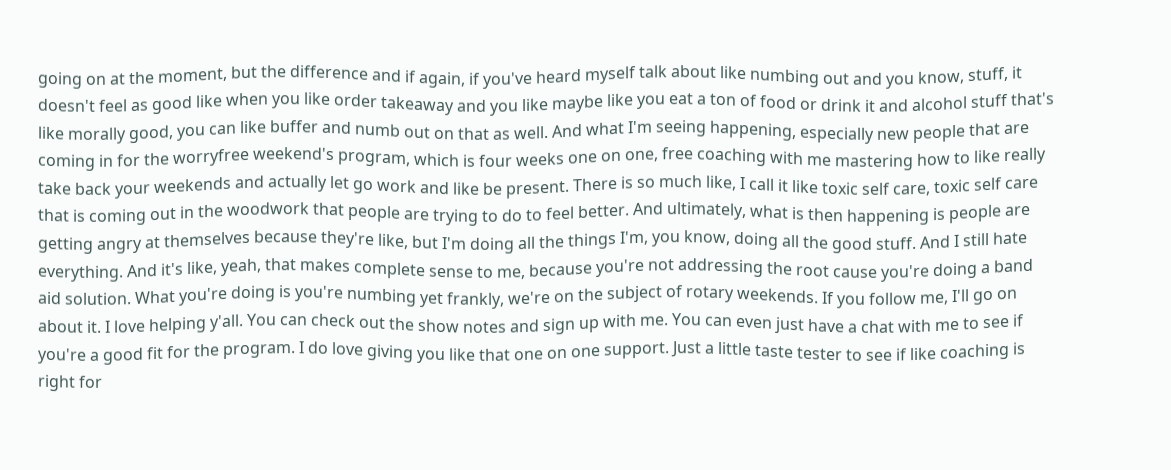going on at the moment, but the difference and if again, if you've heard myself talk about like numbing out and you know, stuff, it doesn't feel as good like when you like order takeaway and you like maybe like you eat a ton of food or drink it and alcohol stuff that's like morally good, you can like buffer and numb out on that as well. And what I'm seeing happening, especially new people that are coming in for the worryfree weekend's program, which is four weeks one on one, free coaching with me mastering how to like really take back your weekends and actually let go work and like be present. There is so much like, I call it like toxic self care, toxic self care that is coming out in the woodwork that people are trying to do to feel better. And ultimately, what is then happening is people are getting angry at themselves because they're like, but I'm doing all the things I'm, you know, doing all the good stuff. And I still hate everything. And it's like, yeah, that makes complete sense to me, because you're not addressing the root cause you're doing a band aid solution. What you're doing is you're numbing yet frankly, we're on the subject of rotary weekends. If you follow me, I'll go on about it. I love helping y'all. You can check out the show notes and sign up with me. You can even just have a chat with me to see if you're a good fit for the program. I do love giving you like that one on one support. Just a little taste tester to see if like coaching is right for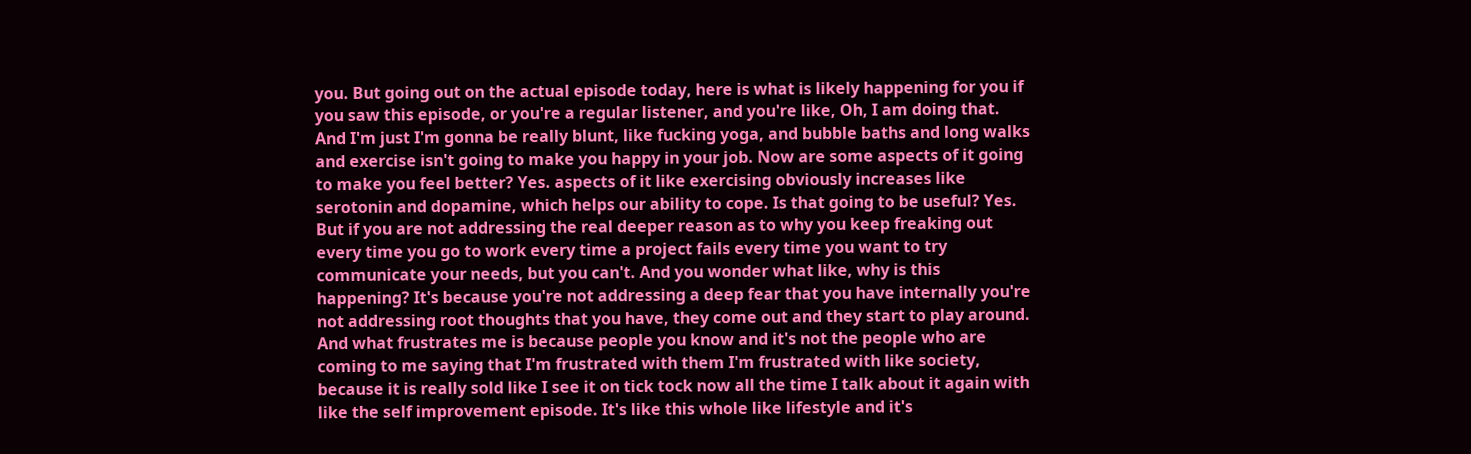you. But going out on the actual episode today, here is what is likely happening for you if you saw this episode, or you're a regular listener, and you're like, Oh, I am doing that. And I'm just I'm gonna be really blunt, like fucking yoga, and bubble baths and long walks and exercise isn't going to make you happy in your job. Now are some aspects of it going to make you feel better? Yes. aspects of it like exercising obviously increases like serotonin and dopamine, which helps our ability to cope. Is that going to be useful? Yes. But if you are not addressing the real deeper reason as to why you keep freaking out every time you go to work every time a project fails every time you want to try communicate your needs, but you can't. And you wonder what like, why is this happening? It's because you're not addressing a deep fear that you have internally you're not addressing root thoughts that you have, they come out and they start to play around. And what frustrates me is because people you know and it's not the people who are coming to me saying that I'm frustrated with them I'm frustrated with like society, because it is really sold like I see it on tick tock now all the time I talk about it again with like the self improvement episode. It's like this whole like lifestyle and it's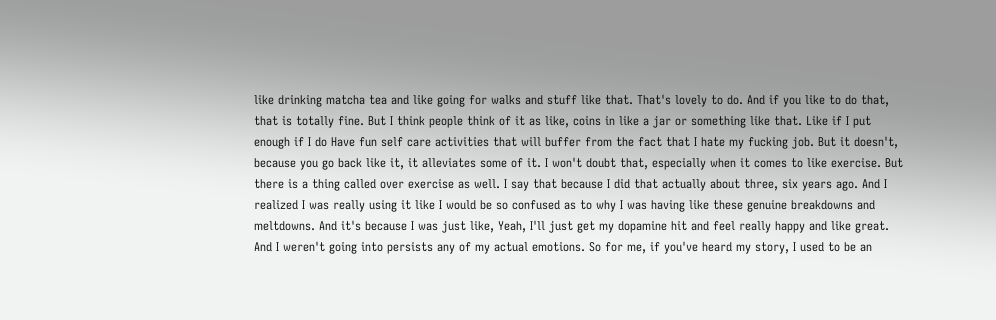like drinking matcha tea and like going for walks and stuff like that. That's lovely to do. And if you like to do that, that is totally fine. But I think people think of it as like, coins in like a jar or something like that. Like if I put enough if I do Have fun self care activities that will buffer from the fact that I hate my fucking job. But it doesn't, because you go back like it, it alleviates some of it. I won't doubt that, especially when it comes to like exercise. But there is a thing called over exercise as well. I say that because I did that actually about three, six years ago. And I realized I was really using it like I would be so confused as to why I was having like these genuine breakdowns and meltdowns. And it's because I was just like, Yeah, I'll just get my dopamine hit and feel really happy and like great. And I weren't going into persists any of my actual emotions. So for me, if you've heard my story, I used to be an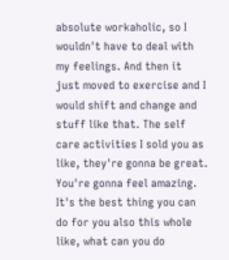absolute workaholic, so I wouldn't have to deal with my feelings. And then it just moved to exercise and I would shift and change and stuff like that. The self care activities I sold you as like, they're gonna be great. You're gonna feel amazing. It's the best thing you can do for you also this whole like, what can you do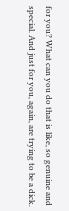for you? What can you do that is like, so genuine and special. And just for you, again, are trying to be a dick.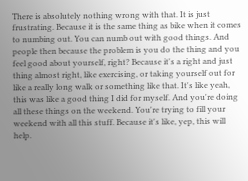There is absolutely nothing wrong with that. It is just frustrating. Because it is the same thing as bike when it comes to numbing out. You can numb out with good things. And people then because the problem is you do the thing and you feel good about yourself, right? Because it's a right and just thing almost right, like exercising, or taking yourself out for like a really long walk or something like that. It's like yeah, this was like a good thing I did for myself. And you're doing all these things on the weekend. You're trying to fill your weekend with all this stuff. Because it's like, yep, this will help.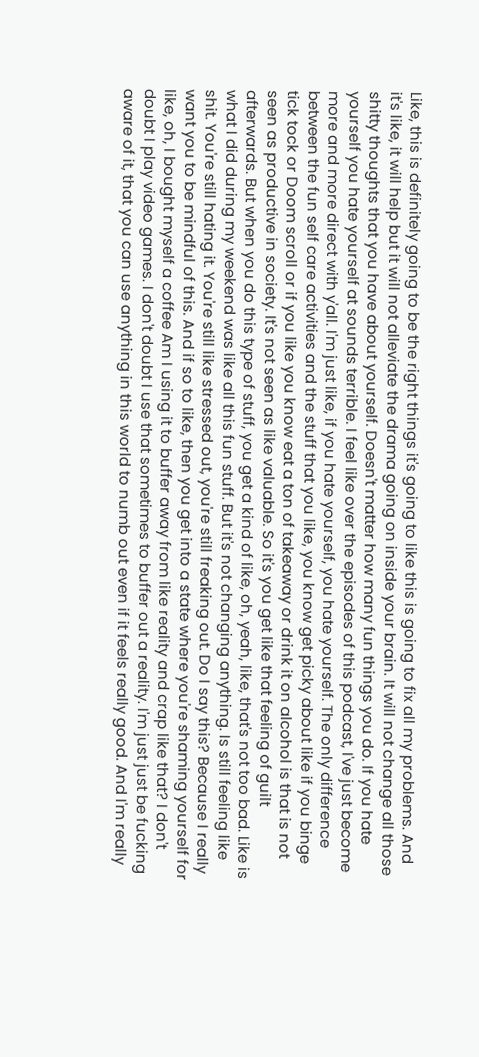Like, this is definitely going to be the right things it's going to like this is going to fix all my problems. And it's like, it will help but it will not alleviate the drama going on inside your brain. It will not change all those shitty thoughts that you have about yourself. Doesn't matter how many fun things you do. If you hate yourself you hate yourself at sounds terrible. I feel like over the episodes of this podcast, I've just become more and more direct with y'all. I'm just like, if you hate yourself, you hate yourself. The only difference between the fun self care activities and the stuff that you like, you know get picky about like if you binge tick tock or Doom scroll or if you like you know eat a ton of takeaway or drink it on alcohol is that is not seen as productive in society. It's not seen as like valuable. So it's you get like that feeling of guilt afterwards. But when you do this type of stuff, you get a kind of like, oh, yeah, like, that's not too bad. Like is what I did during my weekend was like all this fun stuff. But it's not changing anything. Is still feeling like shit. You're still hating it. You're still like stressed out, you're still freaking out. Do I say this? Because I really want you to be mindful of this. And if so to like, then you get into a state where you're shaming yourself for like, oh, I bought myself a coffee Am I using it to buffer away from like reality and crap like that? I don't doubt I play video games. I don't doubt I use that sometimes to buffer out a reality. I'm just just be fucking aware of it, that you can use anything in this world to numb out even if it feels really good. And I'm really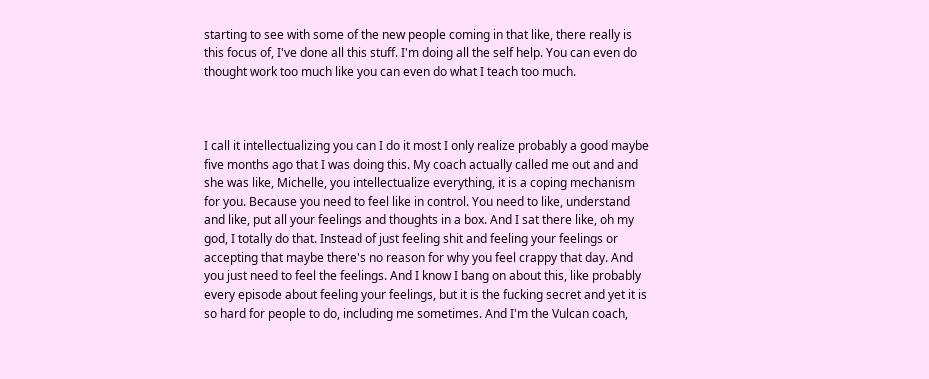starting to see with some of the new people coming in that like, there really is this focus of, I've done all this stuff. I'm doing all the self help. You can even do thought work too much like you can even do what I teach too much.



I call it intellectualizing you can I do it most I only realize probably a good maybe five months ago that I was doing this. My coach actually called me out and and she was like, Michelle, you intellectualize everything, it is a coping mechanism for you. Because you need to feel like in control. You need to like, understand and like, put all your feelings and thoughts in a box. And I sat there like, oh my god, I totally do that. Instead of just feeling shit and feeling your feelings or accepting that maybe there's no reason for why you feel crappy that day. And you just need to feel the feelings. And I know I bang on about this, like probably every episode about feeling your feelings, but it is the fucking secret and yet it is so hard for people to do, including me sometimes. And I'm the Vulcan coach,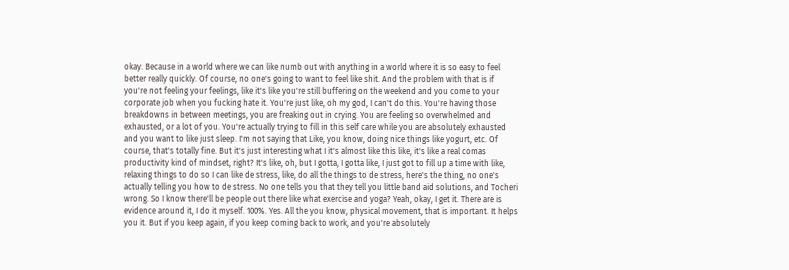okay. Because in a world where we can like numb out with anything in a world where it is so easy to feel better really quickly. Of course, no one's going to want to feel like shit. And the problem with that is if you're not feeling your feelings, like it's like you're still buffering on the weekend and you come to your corporate job when you fucking hate it. You're just like, oh my god, I can't do this. You're having those breakdowns in between meetings, you are freaking out in crying. You are feeling so overwhelmed and exhausted, or a lot of you. You're actually trying to fill in this self care while you are absolutely exhausted and you want to like just sleep. I'm not saying that Like, you know, doing nice things like yogurt, etc. Of course, that's totally fine. But it's just interesting what I it's almost like this like, it's like a real comas productivity kind of mindset, right? It's like, oh, but I gotta, I gotta like, I just got to fill up a time with like, relaxing things to do so I can like de stress, like, do all the things to de stress, here's the thing, no one's actually telling you how to de stress. No one tells you that they tell you little band aid solutions, and Tocheri wrong. So I know there'll be people out there like what exercise and yoga? Yeah, okay, I get it. There are is evidence around it, I do it myself. 100%. Yes. All the you know, physical movement, that is important. It helps you it. But if you keep again, if you keep coming back to work, and you're absolutely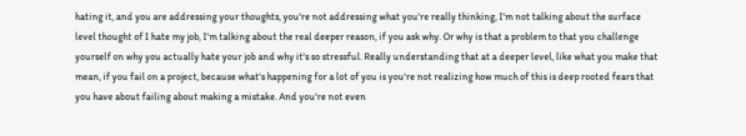hating it, and you are addressing your thoughts, you're not addressing what you're really thinking, I'm not talking about the surface level thought of I hate my job, I'm talking about the real deeper reason, if you ask why. Or why is that a problem to that you challenge yourself on why you actually hate your job and why it's so stressful. Really understanding that at a deeper level, like what you make that mean, if you fail on a project, because what's happening for a lot of you is you're not realizing how much of this is deep rooted fears that you have about failing about making a mistake. And you're not even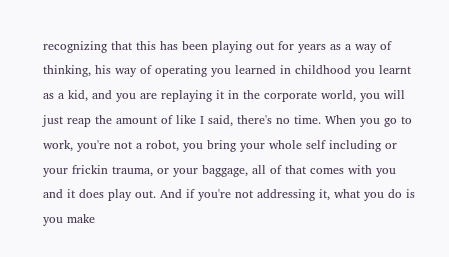recognizing that this has been playing out for years as a way of thinking, his way of operating you learned in childhood you learnt as a kid, and you are replaying it in the corporate world, you will just reap the amount of like I said, there's no time. When you go to work, you're not a robot, you bring your whole self including or your frickin trauma, or your baggage, all of that comes with you and it does play out. And if you're not addressing it, what you do is you make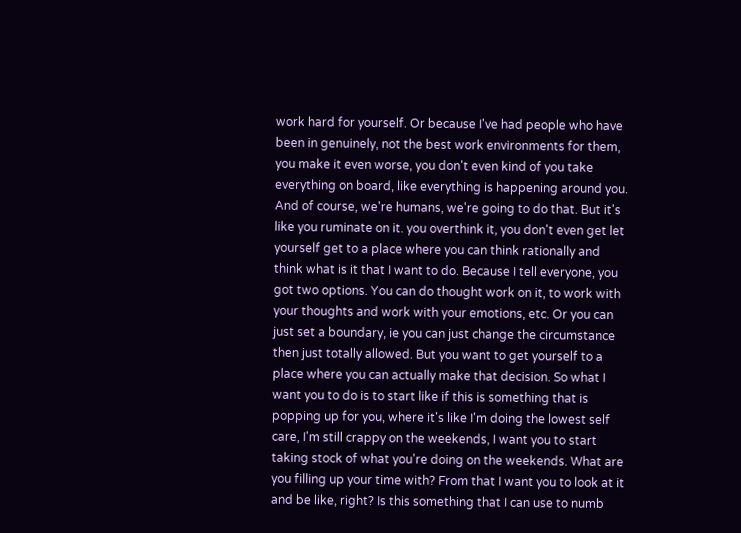work hard for yourself. Or because I've had people who have been in genuinely, not the best work environments for them, you make it even worse, you don't even kind of you take everything on board, like everything is happening around you. And of course, we're humans, we're going to do that. But it's like you ruminate on it. you overthink it, you don't even get let yourself get to a place where you can think rationally and think what is it that I want to do. Because I tell everyone, you got two options. You can do thought work on it, to work with your thoughts and work with your emotions, etc. Or you can just set a boundary, ie you can just change the circumstance then just totally allowed. But you want to get yourself to a place where you can actually make that decision. So what I want you to do is to start like if this is something that is popping up for you, where it's like I'm doing the lowest self care, I'm still crappy on the weekends, I want you to start taking stock of what you're doing on the weekends. What are you filling up your time with? From that I want you to look at it and be like, right? Is this something that I can use to numb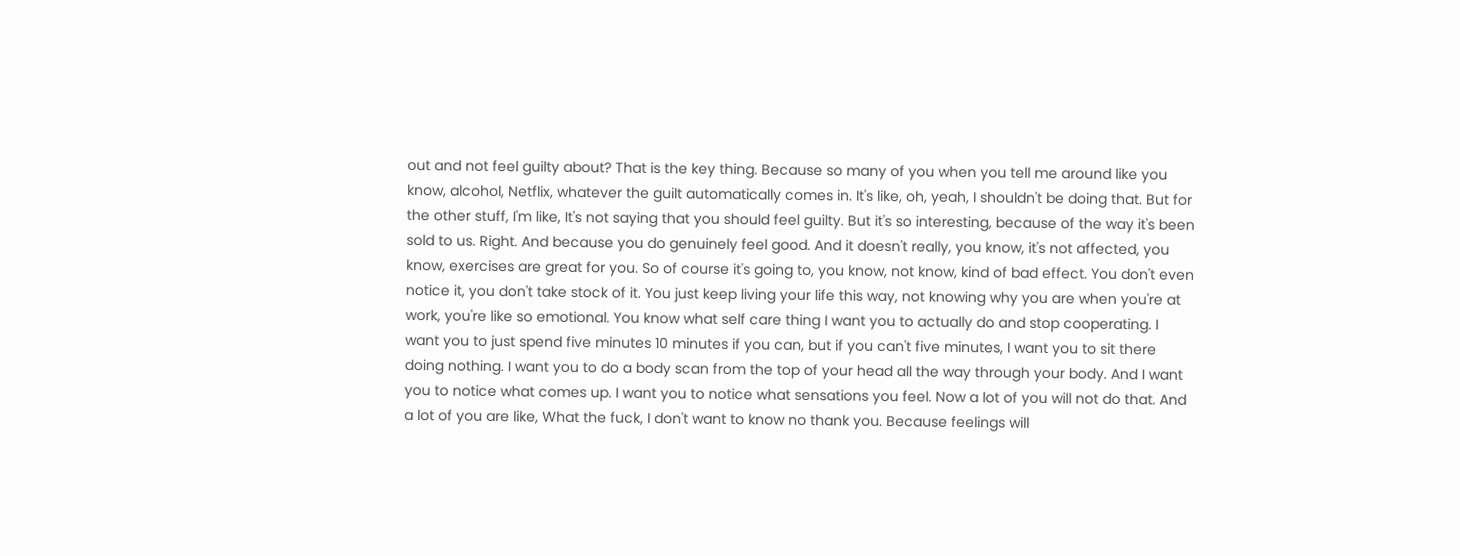out and not feel guilty about? That is the key thing. Because so many of you when you tell me around like you know, alcohol, Netflix, whatever the guilt automatically comes in. It's like, oh, yeah, I shouldn't be doing that. But for the other stuff, I'm like, It's not saying that you should feel guilty. But it's so interesting, because of the way it's been sold to us. Right. And because you do genuinely feel good. And it doesn't really, you know, it's not affected, you know, exercises are great for you. So of course it's going to, you know, not know, kind of bad effect. You don't even notice it, you don't take stock of it. You just keep living your life this way, not knowing why you are when you're at work, you're like so emotional. You know what self care thing I want you to actually do and stop cooperating. I want you to just spend five minutes 10 minutes if you can, but if you can't five minutes, I want you to sit there doing nothing. I want you to do a body scan from the top of your head all the way through your body. And I want you to notice what comes up. I want you to notice what sensations you feel. Now a lot of you will not do that. And a lot of you are like, What the fuck, I don't want to know no thank you. Because feelings will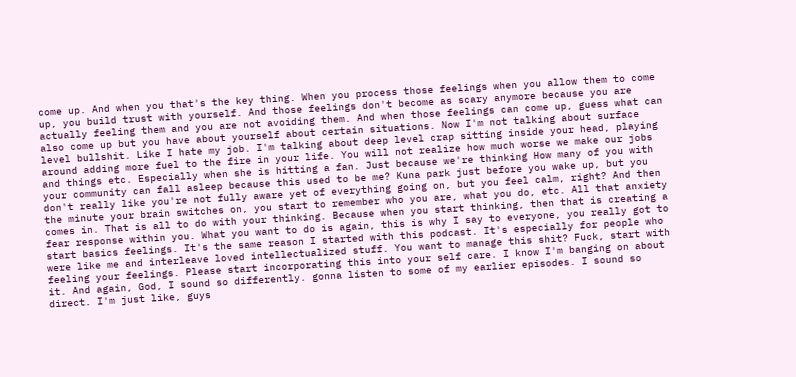come up. And when you that's the key thing. When you process those feelings when you allow them to come up, you build trust with yourself. And those feelings don't become as scary anymore because you are actually feeling them and you are not avoiding them. And when those feelings can come up, guess what can also come up but you have about yourself about certain situations. Now I'm not talking about surface level bullshit. Like I hate my job. I'm talking about deep level crap sitting inside your head, playing around adding more fuel to the fire in your life. You will not realize how much worse we make our jobs and things etc. Especially when she is hitting a fan. Just because we're thinking How many of you with your community can fall asleep because this used to be me? Kuna park just before you wake up, but you don't really like you're not fully aware yet of everything going on, but you feel calm, right? And then the minute your brain switches on, you start to remember who you are, what you do, etc. All that anxiety comes in. That is all to do with your thinking. Because when you start thinking, then that is creating a fear response within you. What you want to do is again, this is why I say to everyone, you really got to start basics feelings. It's the same reason I started with this podcast. It's especially for people who were like me and interleave loved intellectualized stuff. You want to manage this shit? Fuck, start with feeling your feelings. Please start incorporating this into your self care. I know I'm banging on about it. And again, God, I sound so differently. gonna listen to some of my earlier episodes. I sound so direct. I'm just like, guys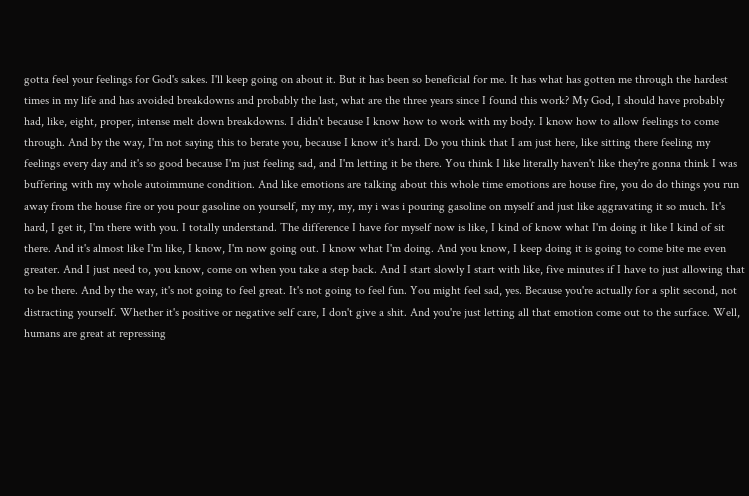gotta feel your feelings for God's sakes. I'll keep going on about it. But it has been so beneficial for me. It has what has gotten me through the hardest times in my life and has avoided breakdowns and probably the last, what are the three years since I found this work? My God, I should have probably had, like, eight, proper, intense melt down breakdowns. I didn't because I know how to work with my body. I know how to allow feelings to come through. And by the way, I'm not saying this to berate you, because I know it's hard. Do you think that I am just here, like sitting there feeling my feelings every day and it's so good because I'm just feeling sad, and I'm letting it be there. You think I like literally haven't like they're gonna think I was buffering with my whole autoimmune condition. And like emotions are talking about this whole time emotions are house fire, you do do things you run away from the house fire or you pour gasoline on yourself, my my, my, my i was i pouring gasoline on myself and just like aggravating it so much. It's hard, I get it, I'm there with you. I totally understand. The difference I have for myself now is like, I kind of know what I'm doing it like I kind of sit there. And it's almost like I'm like, I know, I'm now going out. I know what I'm doing. And you know, I keep doing it is going to come bite me even greater. And I just need to, you know, come on when you take a step back. And I start slowly I start with like, five minutes if I have to just allowing that to be there. And by the way, it's not going to feel great. It's not going to feel fun. You might feel sad, yes. Because you're actually for a split second, not distracting yourself. Whether it's positive or negative self care, I don't give a shit. And you're just letting all that emotion come out to the surface. Well, humans are great at repressing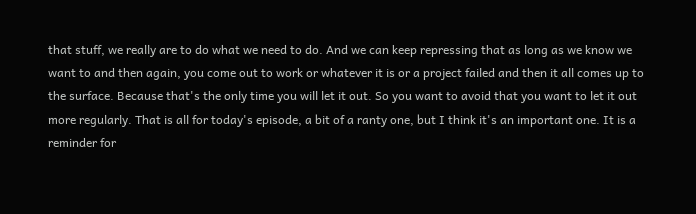that stuff, we really are to do what we need to do. And we can keep repressing that as long as we know we want to and then again, you come out to work or whatever it is or a project failed and then it all comes up to the surface. Because that's the only time you will let it out. So you want to avoid that you want to let it out more regularly. That is all for today's episode, a bit of a ranty one, but I think it's an important one. It is a reminder for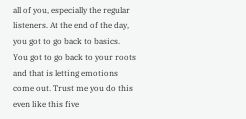all of you, especially the regular listeners. At the end of the day, you got to go back to basics. You got to go back to your roots and that is letting emotions come out. Trust me you do this even like this five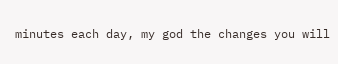minutes each day, my god the changes you will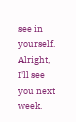see in yourself. Alright, I'll see you next week.